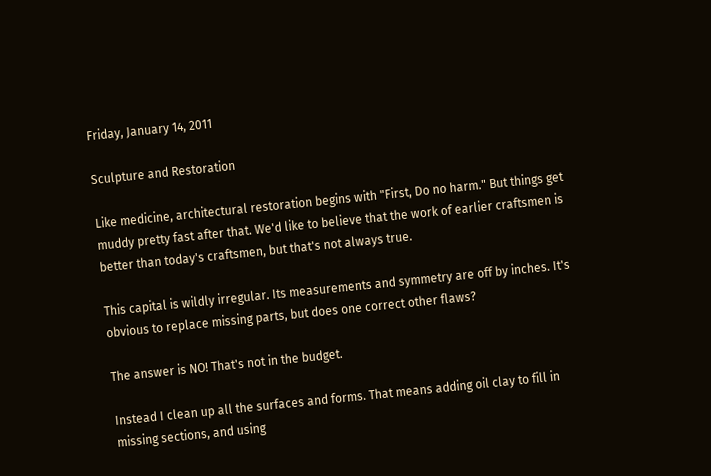Friday, January 14, 2011

Sculpture and Restoration

Like medicine, architectural restoration begins with "First, Do no harm." But things get muddy pretty fast after that. We'd like to believe that the work of earlier craftsmen is better than today's craftsmen, but that's not always true.

This capital is wildly irregular. Its measurements and symmetry are off by inches. It's obvious to replace missing parts, but does one correct other flaws?

The answer is NO! That's not in the budget.

Instead I clean up all the surfaces and forms. That means adding oil clay to fill in missing sections, and using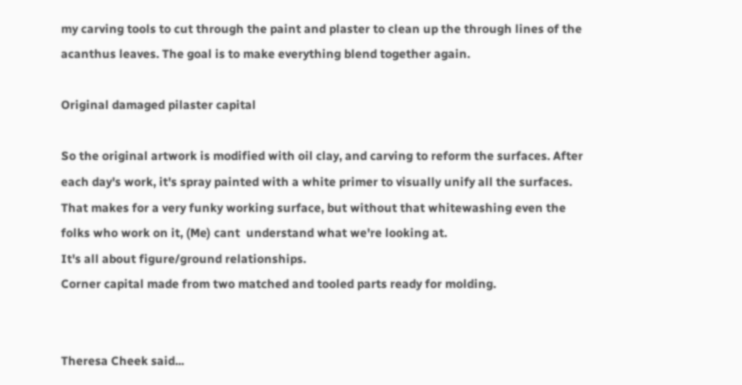my carving tools to cut through the paint and plaster to clean up the through lines of the acanthus leaves. The goal is to make everything blend together again.

Original damaged pilaster capital

So the original artwork is modified with oil clay, and carving to reform the surfaces. After each day's work, it's spray painted with a white primer to visually unify all the surfaces. That makes for a very funky working surface, but without that whitewashing even the folks who work on it, (Me) cant  understand what we're looking at.
It's all about figure/ground relationships.
Corner capital made from two matched and tooled parts ready for molding.


Theresa Cheek said...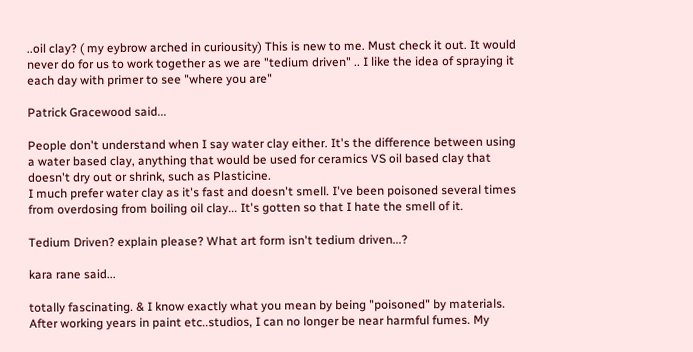..oil clay? ( my eybrow arched in curiousity) This is new to me. Must check it out. It would never do for us to work together as we are "tedium driven" .. I like the idea of spraying it each day with primer to see "where you are"

Patrick Gracewood said...

People don't understand when I say water clay either. It's the difference between using a water based clay, anything that would be used for ceramics VS oil based clay that doesn't dry out or shrink, such as Plasticine.
I much prefer water clay as it's fast and doesn't smell. I've been poisoned several times from overdosing from boiling oil clay... It's gotten so that I hate the smell of it.

Tedium Driven? explain please? What art form isn't tedium driven...?

kara rane said...

totally fascinating. & I know exactly what you mean by being "poisoned" by materials. After working years in paint etc..studios, I can no longer be near harmful fumes. My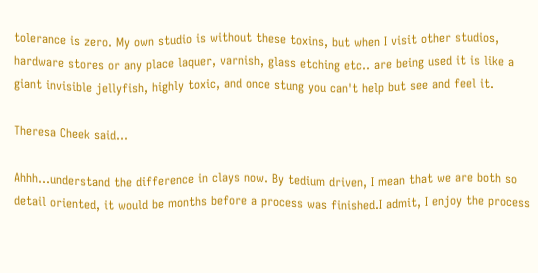tolerance is zero. My own studio is without these toxins, but when I visit other studios, hardware stores or any place laquer, varnish, glass etching etc.. are being used it is like a giant invisible jellyfish, highly toxic, and once stung you can't help but see and feel it.

Theresa Cheek said...

Ahhh...understand the difference in clays now. By tedium driven, I mean that we are both so detail oriented, it would be months before a process was finished.I admit, I enjoy the process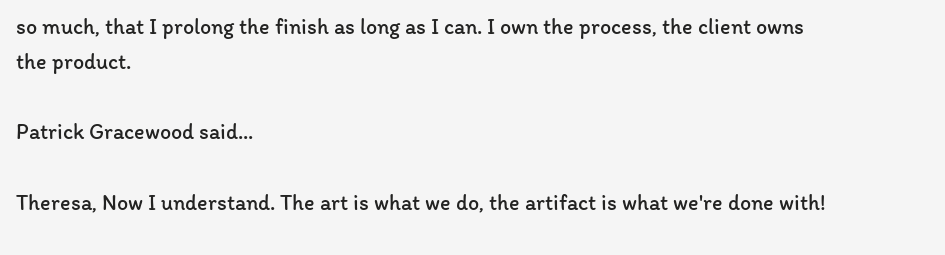so much, that I prolong the finish as long as I can. I own the process, the client owns the product.

Patrick Gracewood said...

Theresa, Now I understand. The art is what we do, the artifact is what we're done with!